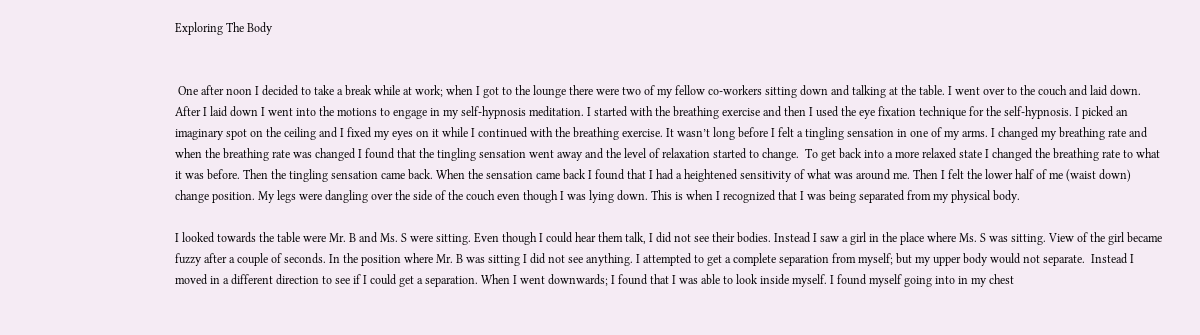Exploring The Body


 One after noon I decided to take a break while at work; when I got to the lounge there were two of my fellow co-workers sitting down and talking at the table. I went over to the couch and laid down. After I laid down I went into the motions to engage in my self-hypnosis meditation. I started with the breathing exercise and then I used the eye fixation technique for the self-hypnosis. I picked an imaginary spot on the ceiling and I fixed my eyes on it while I continued with the breathing exercise. It wasn’t long before I felt a tingling sensation in one of my arms. I changed my breathing rate and when the breathing rate was changed I found that the tingling sensation went away and the level of relaxation started to change.  To get back into a more relaxed state I changed the breathing rate to what it was before. Then the tingling sensation came back. When the sensation came back I found that I had a heightened sensitivity of what was around me. Then I felt the lower half of me (waist down) change position. My legs were dangling over the side of the couch even though I was lying down. This is when I recognized that I was being separated from my physical body.

I looked towards the table were Mr. B and Ms. S were sitting. Even though I could hear them talk, I did not see their bodies. Instead I saw a girl in the place where Ms. S was sitting. View of the girl became fuzzy after a couple of seconds. In the position where Mr. B was sitting I did not see anything. I attempted to get a complete separation from myself; but my upper body would not separate.  Instead I moved in a different direction to see if I could get a separation. When I went downwards; I found that I was able to look inside myself. I found myself going into in my chest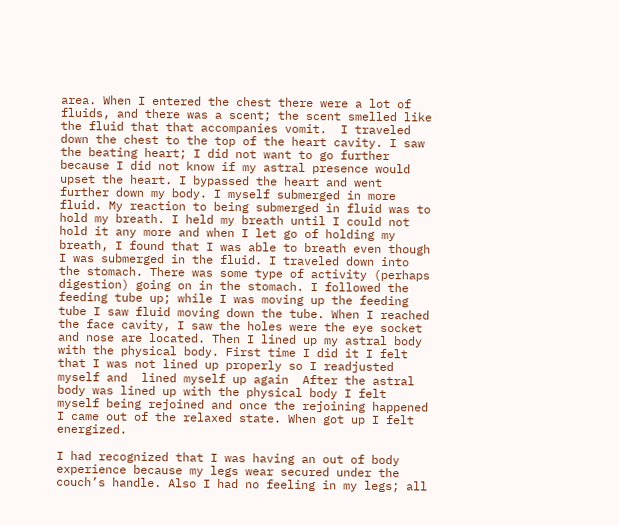area. When I entered the chest there were a lot of fluids, and there was a scent; the scent smelled like the fluid that that accompanies vomit.  I traveled down the chest to the top of the heart cavity. I saw the beating heart; I did not want to go further because I did not know if my astral presence would upset the heart. I bypassed the heart and went further down my body. I myself submerged in more fluid. My reaction to being submerged in fluid was to hold my breath. I held my breath until I could not hold it any more and when I let go of holding my breath, I found that I was able to breath even though I was submerged in the fluid. I traveled down into the stomach. There was some type of activity (perhaps digestion) going on in the stomach. I followed the feeding tube up; while I was moving up the feeding tube I saw fluid moving down the tube. When I reached the face cavity, I saw the holes were the eye socket and nose are located. Then I lined up my astral body with the physical body. First time I did it I felt that I was not lined up properly so I readjusted myself and  lined myself up again  After the astral body was lined up with the physical body I felt myself being rejoined and once the rejoining happened  I came out of the relaxed state. When got up I felt  energized.

I had recognized that I was having an out of body experience because my legs wear secured under the couch’s handle. Also I had no feeling in my legs; all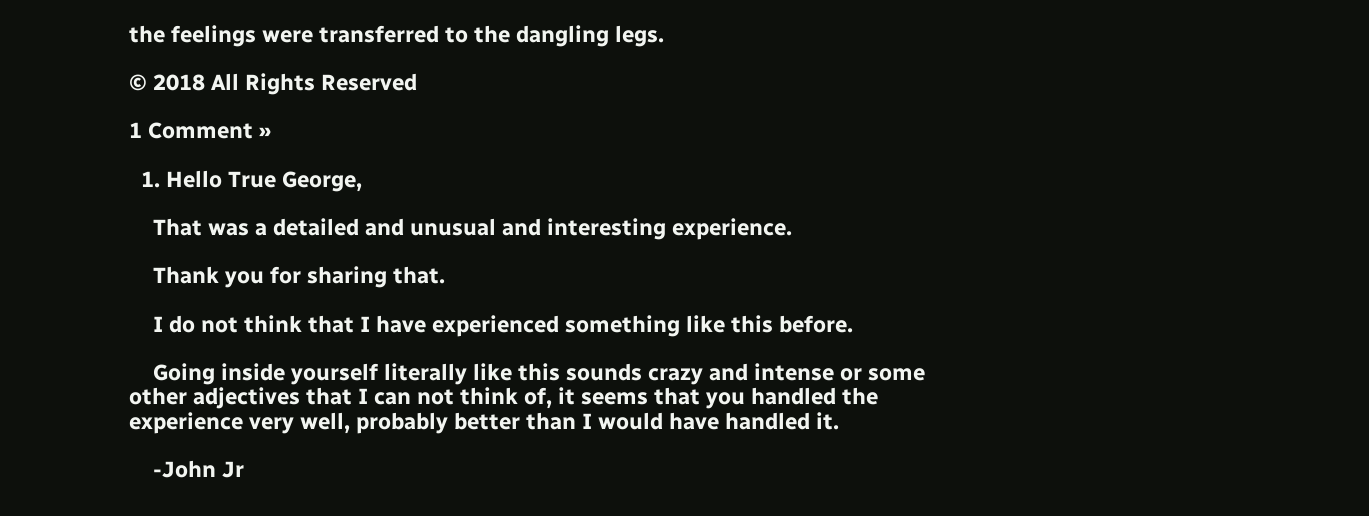the feelings were transferred to the dangling legs.

© 2018 All Rights Reserved

1 Comment »

  1. Hello True George,

    That was a detailed and unusual and interesting experience.

    Thank you for sharing that.

    I do not think that I have experienced something like this before.

    Going inside yourself literally like this sounds crazy and intense or some other adjectives that I can not think of, it seems that you handled the experience very well, probably better than I would have handled it.

    -John Jr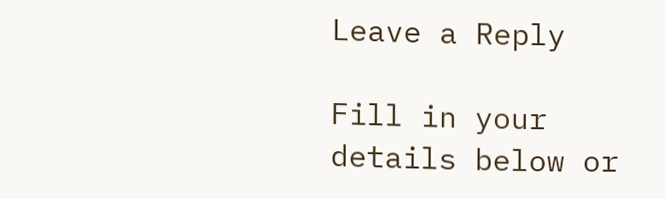Leave a Reply

Fill in your details below or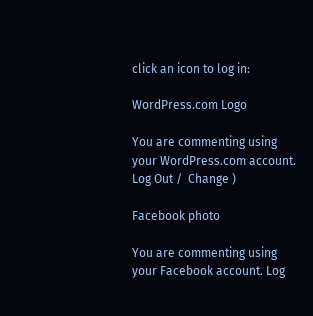click an icon to log in:

WordPress.com Logo

You are commenting using your WordPress.com account. Log Out /  Change )

Facebook photo

You are commenting using your Facebook account. Log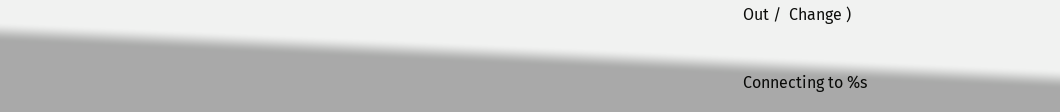Out /  Change )

Connecting to %s